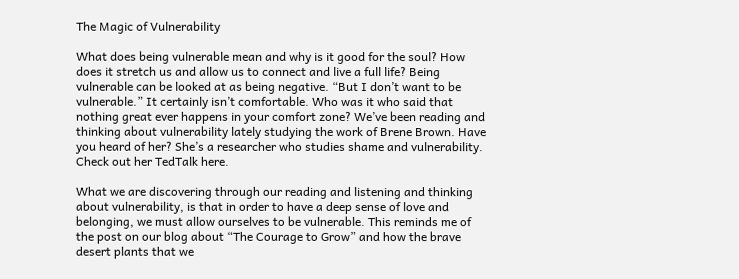The Magic of Vulnerability

What does being vulnerable mean and why is it good for the soul? How does it stretch us and allow us to connect and live a full life? Being vulnerable can be looked at as being negative. “But I don’t want to be vulnerable.” It certainly isn’t comfortable. Who was it who said that nothing great ever happens in your comfort zone? We’ve been reading and thinking about vulnerability lately studying the work of Brene Brown. Have you heard of her? She’s a researcher who studies shame and vulnerability. Check out her TedTalk here.

What we are discovering through our reading and listening and thinking about vulnerability, is that in order to have a deep sense of love and belonging, we must allow ourselves to be vulnerable. This reminds me of the post on our blog about “The Courage to Grow” and how the brave desert plants that we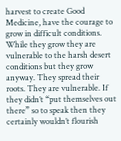harvest to create Good Medicine, have the courage to grow in difficult conditions. While they grow they are vulnerable to the harsh desert conditions but they grow anyway. They spread their roots. They are vulnerable. If they didn’t “put themselves out there” so to speak then they certainly wouldn’t flourish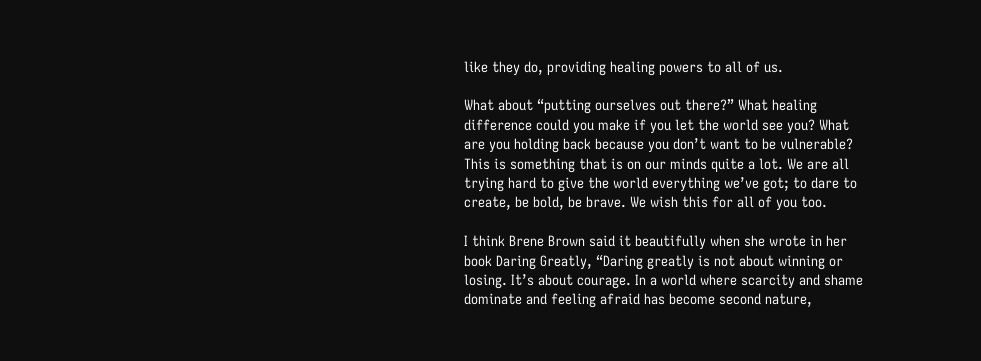like they do, providing healing powers to all of us.

What about “putting ourselves out there?” What healing difference could you make if you let the world see you? What are you holding back because you don’t want to be vulnerable? This is something that is on our minds quite a lot. We are all trying hard to give the world everything we’ve got; to dare to create, be bold, be brave. We wish this for all of you too.

I think Brene Brown said it beautifully when she wrote in her book Daring Greatly, “Daring greatly is not about winning or losing. It’s about courage. In a world where scarcity and shame dominate and feeling afraid has become second nature,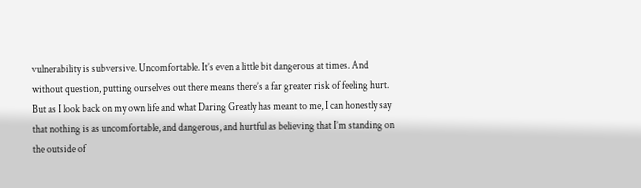vulnerability is subversive. Uncomfortable. It’s even a little bit dangerous at times. And without question, putting ourselves out there means there’s a far greater risk of feeling hurt. But as I look back on my own life and what Daring Greatly has meant to me, I can honestly say that nothing is as uncomfortable, and dangerous, and hurtful as believing that I’m standing on the outside of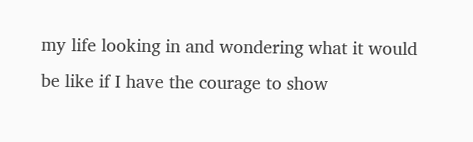my life looking in and wondering what it would be like if I have the courage to show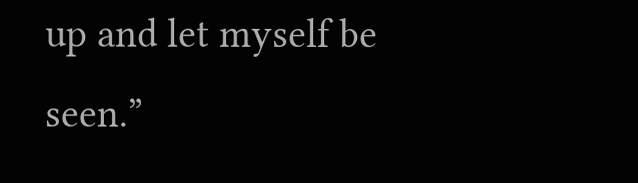up and let myself be seen.”